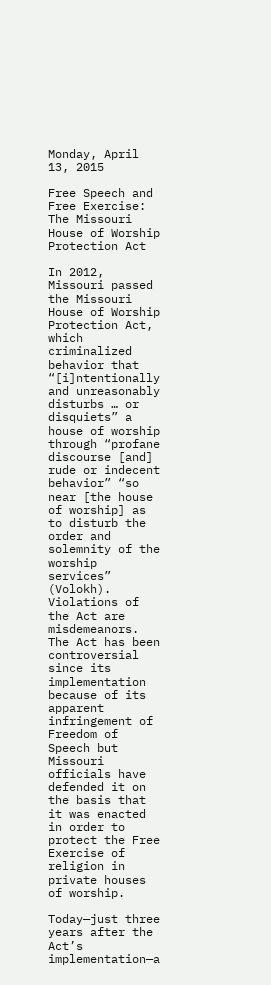Monday, April 13, 2015

Free Speech and Free Exercise: The Missouri House of Worship Protection Act

In 2012, Missouri passed the Missouri House of Worship Protection Act, which criminalized behavior that “[i]ntentionally and unreasonably disturbs … or disquiets” a house of worship through “profane discourse [and] rude or indecent behavior” “so near [the house of worship] as to disturb the order and solemnity of the worship services” (Volokh). Violations of the Act are misdemeanors. The Act has been controversial since its implementation because of its apparent infringement of Freedom of Speech but Missouri officials have defended it on the basis that it was enacted in order to protect the Free Exercise of religion in private houses of worship.

Today—just three years after the Act’s implementation—a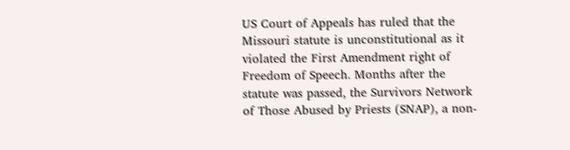US Court of Appeals has ruled that the Missouri statute is unconstitutional as it violated the First Amendment right of Freedom of Speech. Months after the statute was passed, the Survivors Network of Those Abused by Priests (SNAP), a non-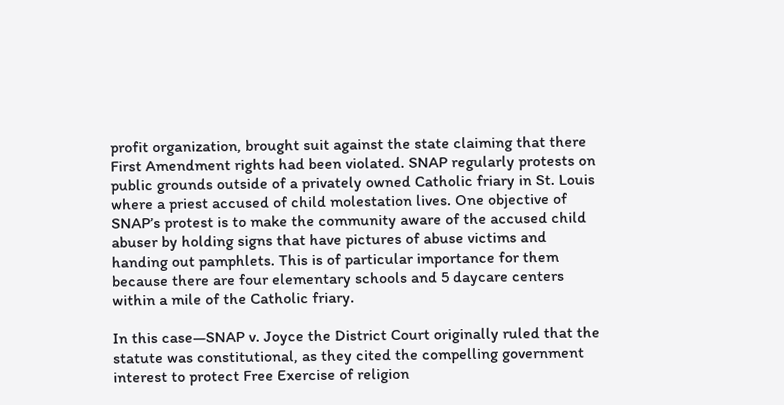profit organization, brought suit against the state claiming that there First Amendment rights had been violated. SNAP regularly protests on public grounds outside of a privately owned Catholic friary in St. Louis where a priest accused of child molestation lives. One objective of SNAP’s protest is to make the community aware of the accused child abuser by holding signs that have pictures of abuse victims and handing out pamphlets. This is of particular importance for them because there are four elementary schools and 5 daycare centers within a mile of the Catholic friary.

In this case—SNAP v. Joyce the District Court originally ruled that the statute was constitutional, as they cited the compelling government interest to protect Free Exercise of religion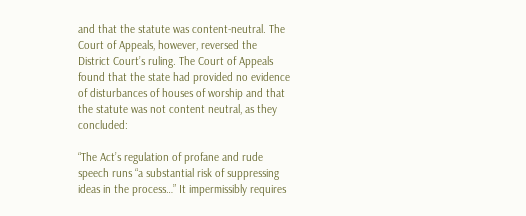and that the statute was content-neutral. The Court of Appeals, however, reversed the District Court’s ruling. The Court of Appeals found that the state had provided no evidence of disturbances of houses of worship and that the statute was not content neutral, as they concluded:

“The Act’s regulation of profane and rude speech runs “a substantial risk of suppressing
ideas in the process…” It impermissibly requires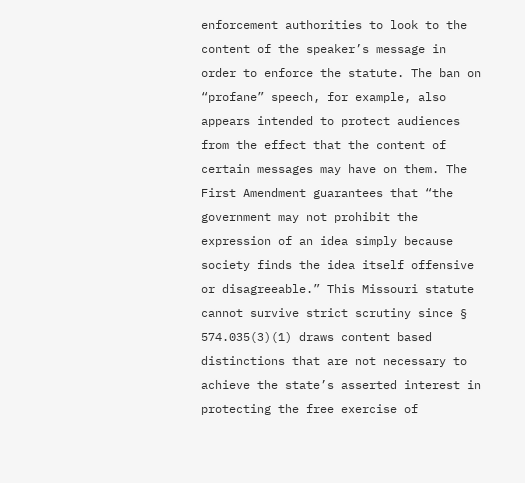enforcement authorities to look to the content of the speaker’s message in order to enforce the statute. The ban on “profane” speech, for example, also appears intended to protect audiences from the effect that the content of certain messages may have on them. The First Amendment guarantees that “the government may not prohibit the expression of an idea simply because society finds the idea itself offensive or disagreeable.” This Missouri statute cannot survive strict scrutiny since § 574.035(3)(1) draws content based distinctions that are not necessary to achieve the state’s asserted interest in protecting the free exercise of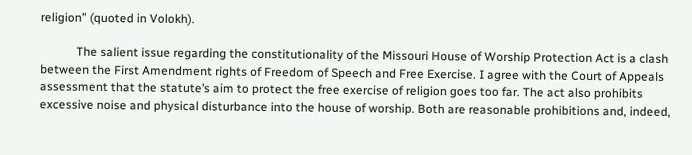religion” (quoted in Volokh).

            The salient issue regarding the constitutionality of the Missouri House of Worship Protection Act is a clash between the First Amendment rights of Freedom of Speech and Free Exercise. I agree with the Court of Appeals assessment that the statute’s aim to protect the free exercise of religion goes too far. The act also prohibits excessive noise and physical disturbance into the house of worship. Both are reasonable prohibitions and, indeed,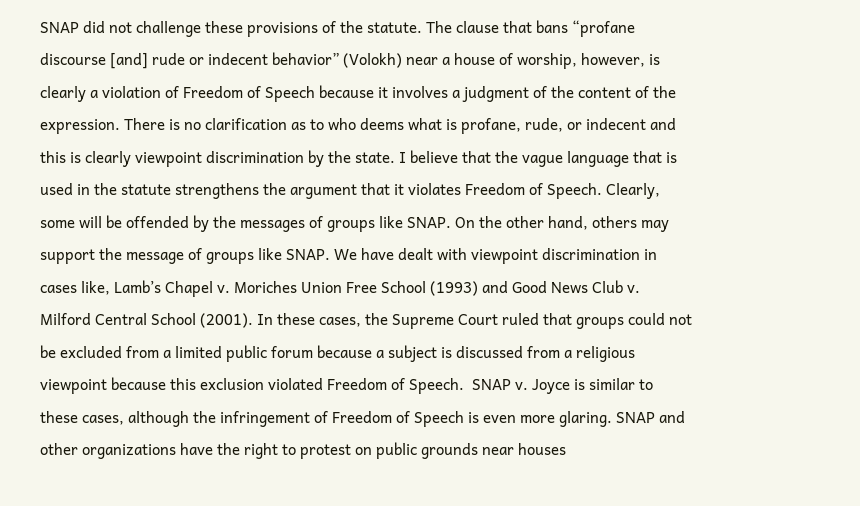SNAP did not challenge these provisions of the statute. The clause that bans “profane discourse [and] rude or indecent behavior” (Volokh) near a house of worship, however, is clearly a violation of Freedom of Speech because it involves a judgment of the content of the expression. There is no clarification as to who deems what is profane, rude, or indecent and this is clearly viewpoint discrimination by the state. I believe that the vague language that is used in the statute strengthens the argument that it violates Freedom of Speech. Clearly, some will be offended by the messages of groups like SNAP. On the other hand, others may support the message of groups like SNAP. We have dealt with viewpoint discrimination in cases like, Lamb’s Chapel v. Moriches Union Free School (1993) and Good News Club v. Milford Central School (2001). In these cases, the Supreme Court ruled that groups could not be excluded from a limited public forum because a subject is discussed from a religious viewpoint because this exclusion violated Freedom of Speech.  SNAP v. Joyce is similar to these cases, although the infringement of Freedom of Speech is even more glaring. SNAP and other organizations have the right to protest on public grounds near houses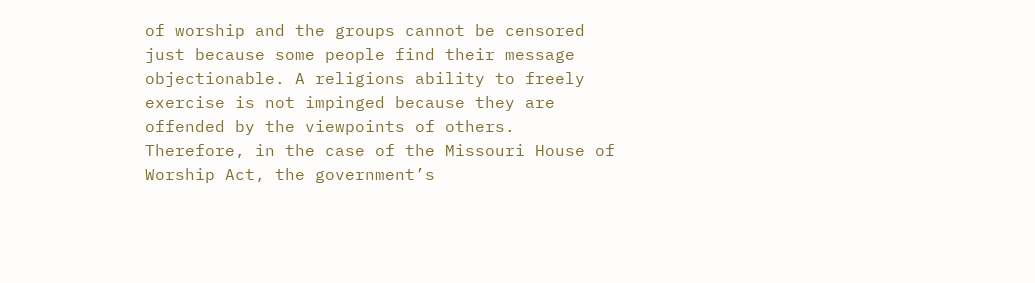of worship and the groups cannot be censored just because some people find their message objectionable. A religions ability to freely exercise is not impinged because they are offended by the viewpoints of others.  Therefore, in the case of the Missouri House of Worship Act, the government’s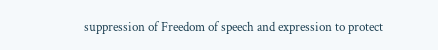suppression of Freedom of speech and expression to protect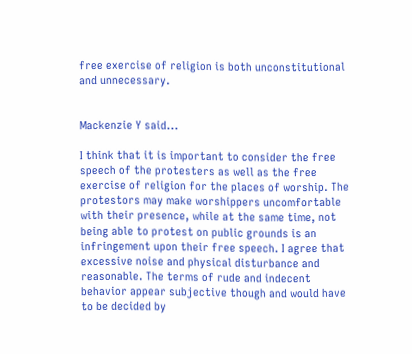free exercise of religion is both unconstitutional and unnecessary.


Mackenzie Y said...

I think that it is important to consider the free speech of the protesters as well as the free exercise of religion for the places of worship. The protestors may make worshippers uncomfortable with their presence, while at the same time, not being able to protest on public grounds is an infringement upon their free speech. I agree that excessive noise and physical disturbance and reasonable. The terms of rude and indecent behavior appear subjective though and would have to be decided by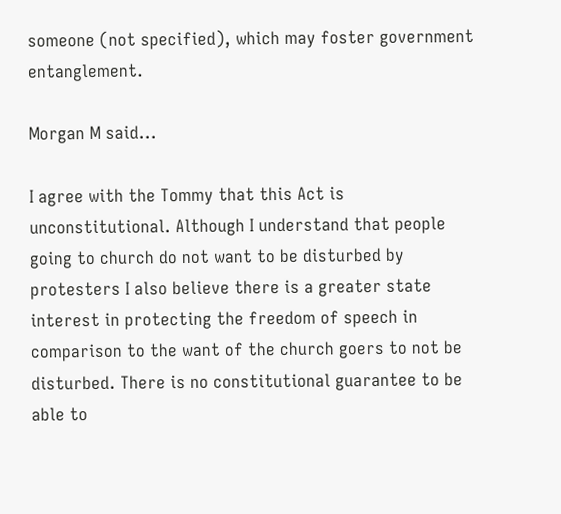someone (not specified), which may foster government entanglement.

Morgan M said...

I agree with the Tommy that this Act is unconstitutional. Although I understand that people going to church do not want to be disturbed by protesters I also believe there is a greater state interest in protecting the freedom of speech in comparison to the want of the church goers to not be disturbed. There is no constitutional guarantee to be able to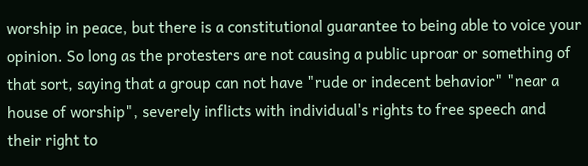worship in peace, but there is a constitutional guarantee to being able to voice your opinion. So long as the protesters are not causing a public uproar or something of that sort, saying that a group can not have "rude or indecent behavior" "near a house of worship", severely inflicts with individual's rights to free speech and their right to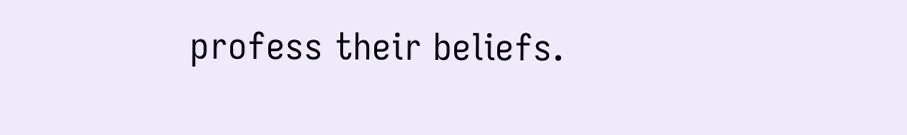profess their beliefs.